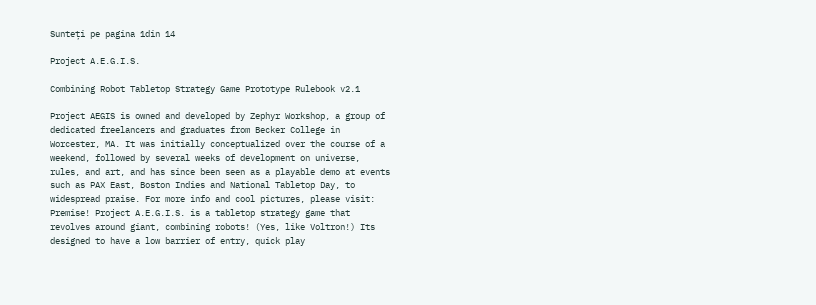Sunteți pe pagina 1din 14

Project A.E.G.I.S.

Combining Robot Tabletop Strategy Game Prototype Rulebook v2.1

Project AEGIS is owned and developed by Zephyr Workshop, a group of dedicated freelancers and graduates from Becker College in Worcester, MA. It was initially conceptualized over the course of a weekend, followed by several weeks of development on universe, rules, and art, and has since been seen as a playable demo at events such as PAX East, Boston Indies and National Tabletop Day, to widespread praise. For more info and cool pictures, please visit: Premise! Project A.E.G.I.S. is a tabletop strategy game that revolves around giant, combining robots! (Yes, like Voltron!) Its designed to have a low barrier of entry, quick play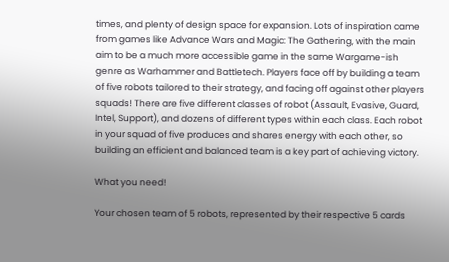times, and plenty of design space for expansion. Lots of inspiration came from games like Advance Wars and Magic: The Gathering, with the main aim to be a much more accessible game in the same Wargame-ish genre as Warhammer and Battletech. Players face off by building a team of five robots tailored to their strategy, and facing off against other players squads! There are five different classes of robot (Assault, Evasive, Guard, Intel, Support), and dozens of different types within each class. Each robot in your squad of five produces and shares energy with each other, so building an efficient and balanced team is a key part of achieving victory.

What you need!

Your chosen team of 5 robots, represented by their respective 5 cards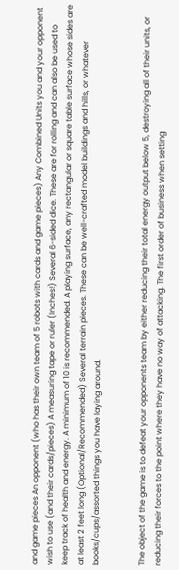and game pieces An opponent (who has their own team of 5 robots with cards and game pieces) Any Combined Units you and your opponent wish to use (and their cards/pieces) A measuring tape or ruler (Inches!) Several 6-sided dice. These are for rolling and can also be used to keep track of health and energy. A minimum of 10 is recommended. A playing surface, any rectangular or square table surface whose sides are at least 2 feet long (Optional/Recommended) Several terrain pieces. These can be well-crafted model buildings and hills, or whatever books/cups/assorted things you have laying around.


The object of the game is to defeat your opponents team by either reducing their total energy output below 5, destroying all of their units, or reducing their forces to the point where they have no way of attacking. The first order of business when setting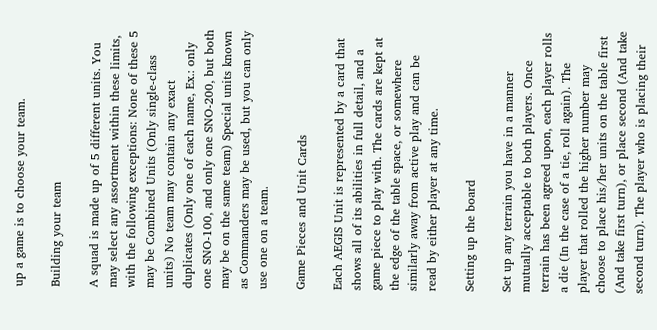up a game is to choose your team.

Building your team

A squad is made up of 5 different units. You may select any assortment within these limits, with the following exceptions: None of these 5 may be Combined Units (Only single-class units) No team may contain any exact duplicates (Only one of each name, Ex.: only one SNO-100, and only one SNO-200, but both may be on the same team) Special units known as Commanders may be used, but you can only use one on a team.

Game Pieces and Unit Cards

Each AEGIS Unit is represented by a card that shows all of its abilities in full detail, and a game piece to play with. The cards are kept at the edge of the table space, or somewhere similarly away from active play and can be read by either player at any time.

Setting up the board

Set up any terrain you have in a manner mutually acceptable to both players. Once terrain has been agreed upon, each player rolls a die (In the case of a tie, roll again). The player that rolled the higher number may choose to place his/her units on the table first (And take first turn), or place second (And take second turn). The player who is placing their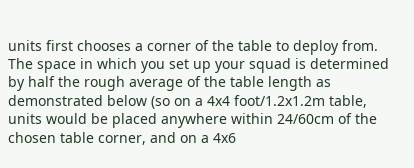units first chooses a corner of the table to deploy from. The space in which you set up your squad is determined by half the rough average of the table length as demonstrated below (so on a 4x4 foot/1.2x1.2m table, units would be placed anywhere within 24/60cm of the chosen table corner, and on a 4x6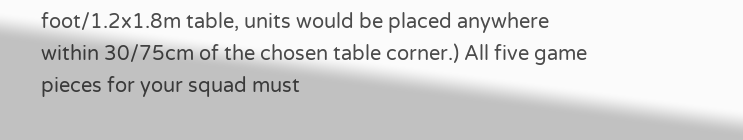foot/1.2x1.8m table, units would be placed anywhere within 30/75cm of the chosen table corner.) All five game pieces for your squad must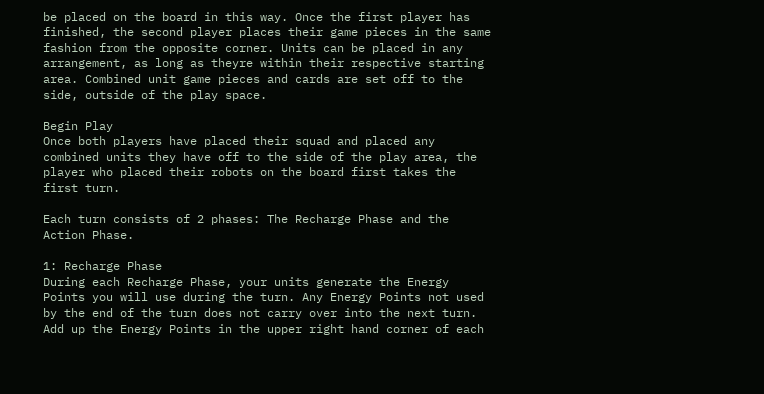be placed on the board in this way. Once the first player has finished, the second player places their game pieces in the same fashion from the opposite corner. Units can be placed in any arrangement, as long as theyre within their respective starting area. Combined unit game pieces and cards are set off to the side, outside of the play space.

Begin Play
Once both players have placed their squad and placed any combined units they have off to the side of the play area, the player who placed their robots on the board first takes the first turn.

Each turn consists of 2 phases: The Recharge Phase and the Action Phase.

1: Recharge Phase
During each Recharge Phase, your units generate the Energy Points you will use during the turn. Any Energy Points not used by the end of the turn does not carry over into the next turn. Add up the Energy Points in the upper right hand corner of each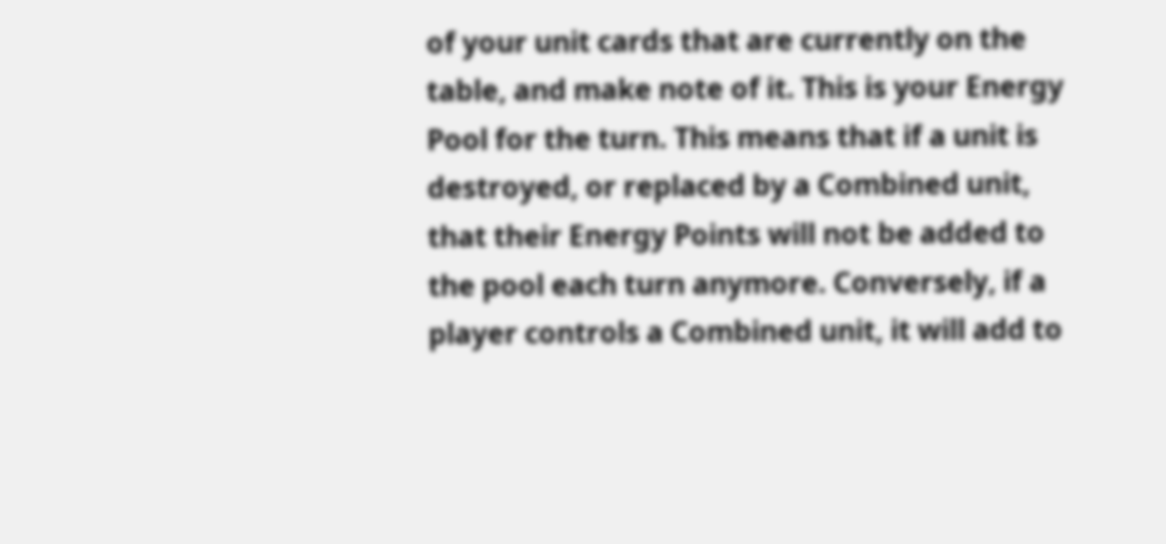of your unit cards that are currently on the table, and make note of it. This is your Energy Pool for the turn. This means that if a unit is destroyed, or replaced by a Combined unit, that their Energy Points will not be added to the pool each turn anymore. Conversely, if a player controls a Combined unit, it will add to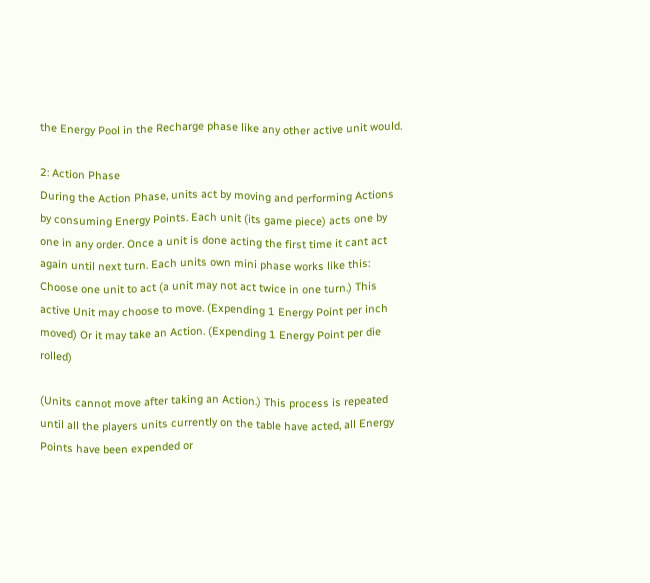the Energy Pool in the Recharge phase like any other active unit would.

2: Action Phase
During the Action Phase, units act by moving and performing Actions by consuming Energy Points. Each unit (its game piece) acts one by one in any order. Once a unit is done acting the first time it cant act again until next turn. Each units own mini phase works like this: Choose one unit to act (a unit may not act twice in one turn.) This active Unit may choose to move. (Expending 1 Energy Point per inch moved) Or it may take an Action. (Expending 1 Energy Point per die rolled)

(Units cannot move after taking an Action.) This process is repeated until all the players units currently on the table have acted, all Energy Points have been expended or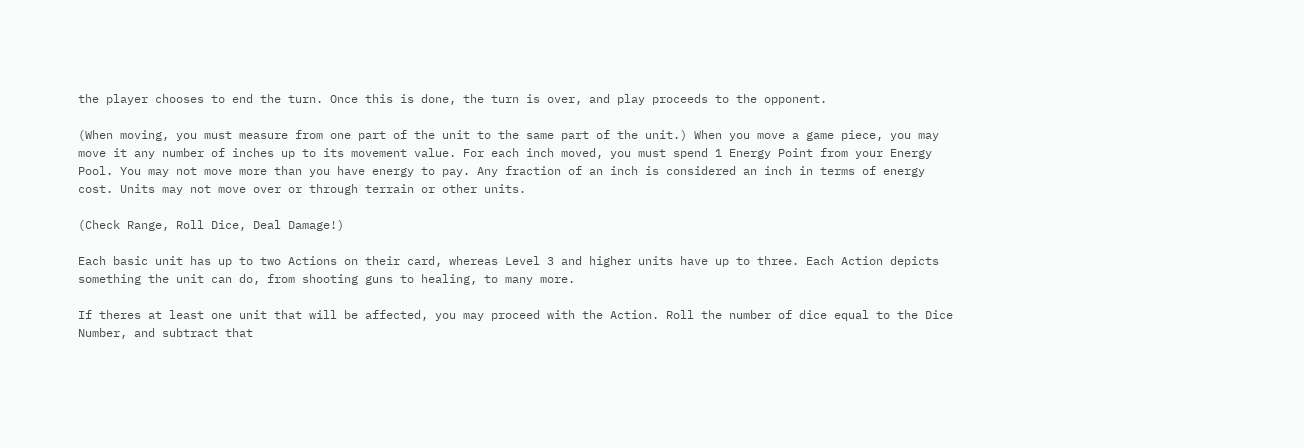the player chooses to end the turn. Once this is done, the turn is over, and play proceeds to the opponent.

(When moving, you must measure from one part of the unit to the same part of the unit.) When you move a game piece, you may move it any number of inches up to its movement value. For each inch moved, you must spend 1 Energy Point from your Energy Pool. You may not move more than you have energy to pay. Any fraction of an inch is considered an inch in terms of energy cost. Units may not move over or through terrain or other units.

(Check Range, Roll Dice, Deal Damage!)

Each basic unit has up to two Actions on their card, whereas Level 3 and higher units have up to three. Each Action depicts something the unit can do, from shooting guns to healing, to many more.

If theres at least one unit that will be affected, you may proceed with the Action. Roll the number of dice equal to the Dice Number, and subtract that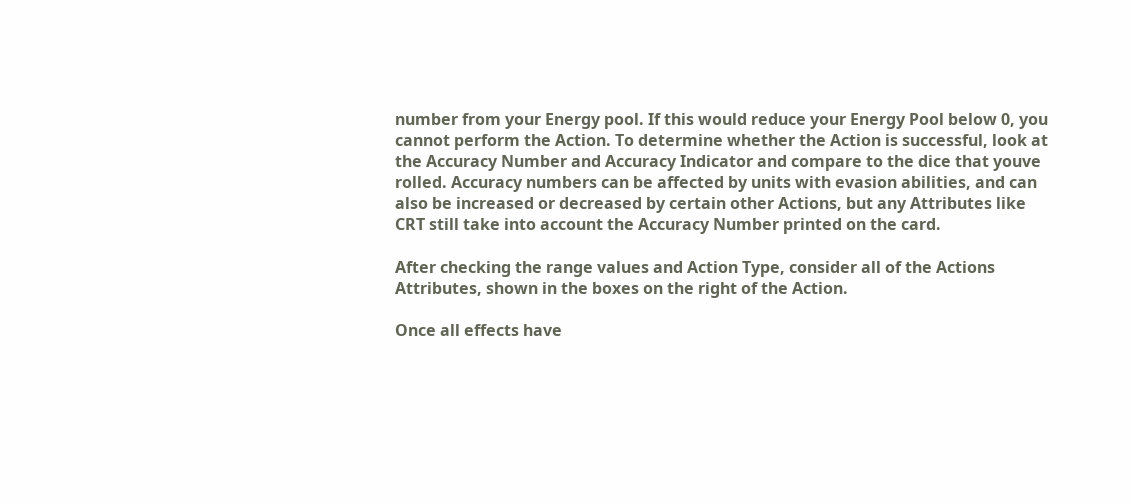number from your Energy pool. If this would reduce your Energy Pool below 0, you cannot perform the Action. To determine whether the Action is successful, look at the Accuracy Number and Accuracy Indicator and compare to the dice that youve rolled. Accuracy numbers can be affected by units with evasion abilities, and can also be increased or decreased by certain other Actions, but any Attributes like CRT still take into account the Accuracy Number printed on the card.

After checking the range values and Action Type, consider all of the Actions Attributes, shown in the boxes on the right of the Action.

Once all effects have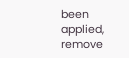been applied, remove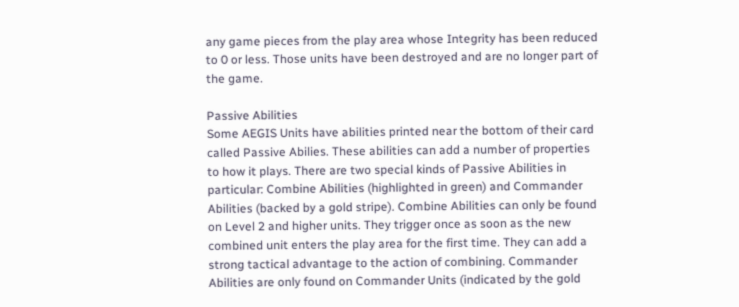any game pieces from the play area whose Integrity has been reduced to 0 or less. Those units have been destroyed and are no longer part of the game.

Passive Abilities
Some AEGIS Units have abilities printed near the bottom of their card called Passive Abilies. These abilities can add a number of properties to how it plays. There are two special kinds of Passive Abilities in particular: Combine Abilities (highlighted in green) and Commander Abilities (backed by a gold stripe). Combine Abilities can only be found on Level 2 and higher units. They trigger once as soon as the new combined unit enters the play area for the first time. They can add a strong tactical advantage to the action of combining. Commander Abilities are only found on Commander Units (indicated by the gold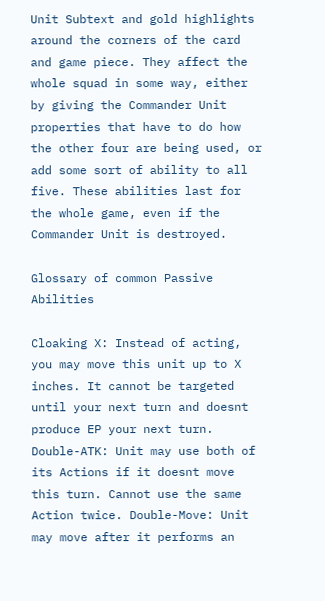Unit Subtext and gold highlights around the corners of the card and game piece. They affect the whole squad in some way, either by giving the Commander Unit properties that have to do how the other four are being used, or add some sort of ability to all five. These abilities last for the whole game, even if the Commander Unit is destroyed.

Glossary of common Passive Abilities

Cloaking X: Instead of acting, you may move this unit up to X inches. It cannot be targeted until your next turn and doesnt produce EP your next turn. Double-ATK: Unit may use both of its Actions if it doesnt move this turn. Cannot use the same Action twice. Double-Move: Unit may move after it performs an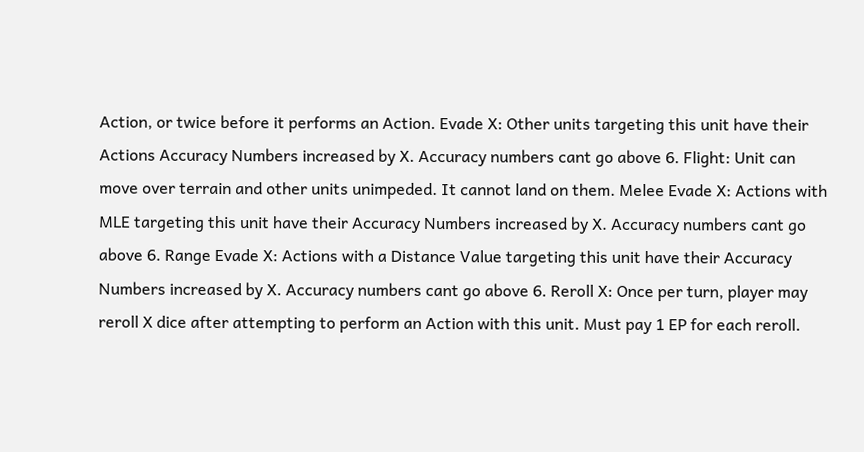Action, or twice before it performs an Action. Evade X: Other units targeting this unit have their Actions Accuracy Numbers increased by X. Accuracy numbers cant go above 6. Flight: Unit can move over terrain and other units unimpeded. It cannot land on them. Melee Evade X: Actions with MLE targeting this unit have their Accuracy Numbers increased by X. Accuracy numbers cant go above 6. Range Evade X: Actions with a Distance Value targeting this unit have their Accuracy Numbers increased by X. Accuracy numbers cant go above 6. Reroll X: Once per turn, player may reroll X dice after attempting to perform an Action with this unit. Must pay 1 EP for each reroll.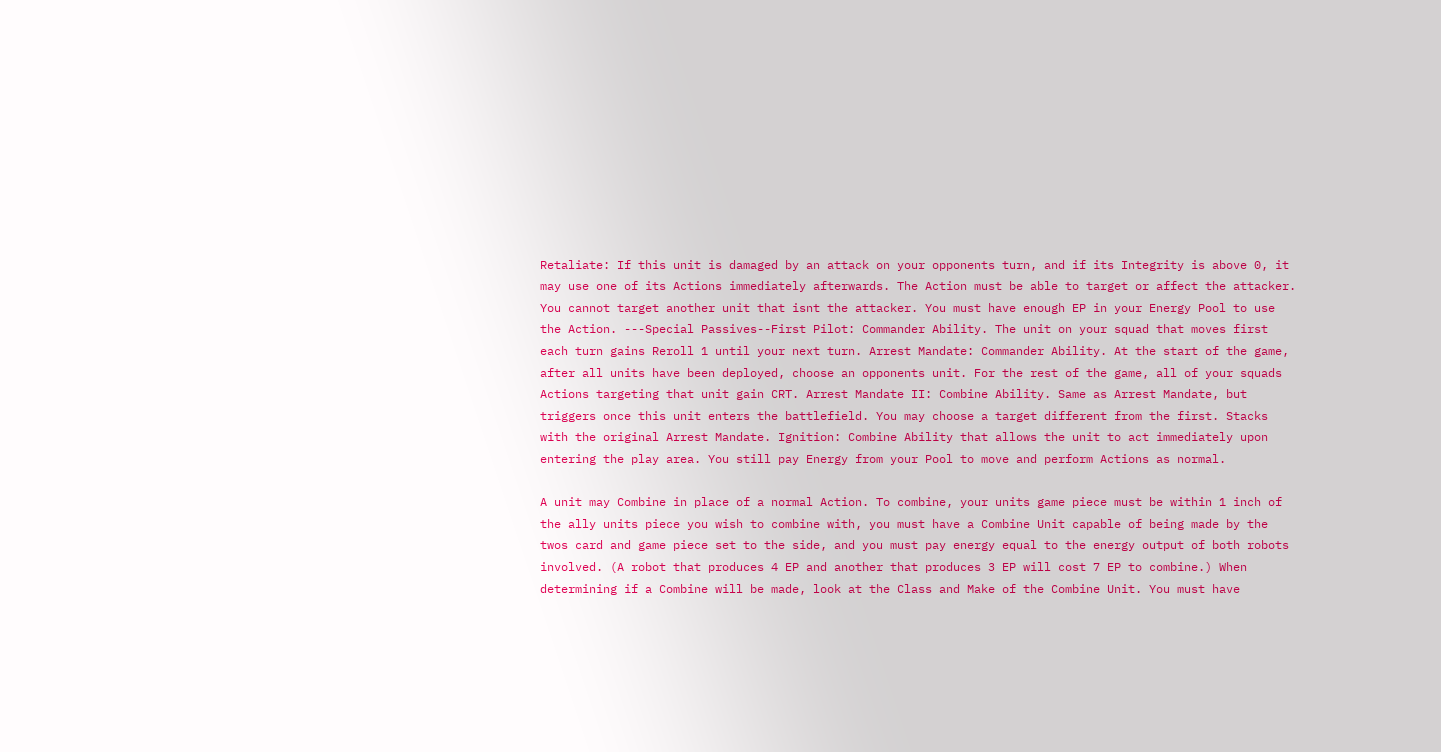Retaliate: If this unit is damaged by an attack on your opponents turn, and if its Integrity is above 0, it may use one of its Actions immediately afterwards. The Action must be able to target or affect the attacker. You cannot target another unit that isnt the attacker. You must have enough EP in your Energy Pool to use the Action. ---Special Passives--First Pilot: Commander Ability. The unit on your squad that moves first each turn gains Reroll 1 until your next turn. Arrest Mandate: Commander Ability. At the start of the game, after all units have been deployed, choose an opponents unit. For the rest of the game, all of your squads Actions targeting that unit gain CRT. Arrest Mandate II: Combine Ability. Same as Arrest Mandate, but triggers once this unit enters the battlefield. You may choose a target different from the first. Stacks with the original Arrest Mandate. Ignition: Combine Ability that allows the unit to act immediately upon entering the play area. You still pay Energy from your Pool to move and perform Actions as normal.

A unit may Combine in place of a normal Action. To combine, your units game piece must be within 1 inch of the ally units piece you wish to combine with, you must have a Combine Unit capable of being made by the twos card and game piece set to the side, and you must pay energy equal to the energy output of both robots involved. (A robot that produces 4 EP and another that produces 3 EP will cost 7 EP to combine.) When determining if a Combine will be made, look at the Class and Make of the Combine Unit. You must have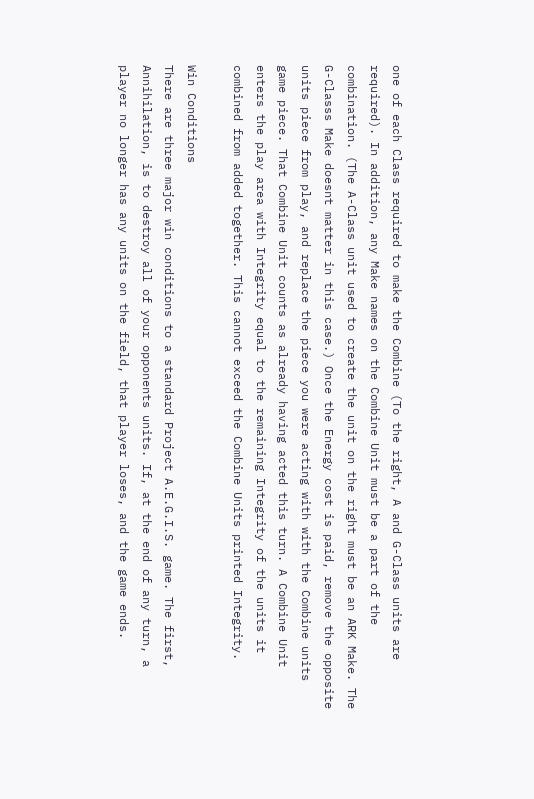one of each Class required to make the Combine (To the right, A and G-Class units are required). In addition, any Make names on the Combine Unit must be a part of the combination. (The A-Class unit used to create the unit on the right must be an ARK Make. The G-Classs Make doesnt matter in this case.) Once the Energy cost is paid, remove the opposite units piece from play, and replace the piece you were acting with with the Combine units game piece. That Combine Unit counts as already having acted this turn. A Combine Unit enters the play area with Integrity equal to the remaining Integrity of the units it combined from added together. This cannot exceed the Combine Units printed Integrity.

Win Conditions
There are three major win conditions to a standard Project A.E.G.I.S. game. The first, Annihilation, is to destroy all of your opponents units. If, at the end of any turn, a player no longer has any units on the field, that player loses, and the game ends.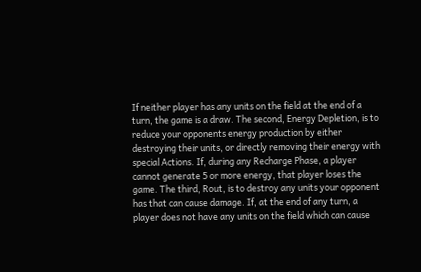If neither player has any units on the field at the end of a turn, the game is a draw. The second, Energy Depletion, is to reduce your opponents energy production by either destroying their units, or directly removing their energy with special Actions. If, during any Recharge Phase, a player cannot generate 5 or more energy, that player loses the game. The third, Rout, is to destroy any units your opponent has that can cause damage. If, at the end of any turn, a player does not have any units on the field which can cause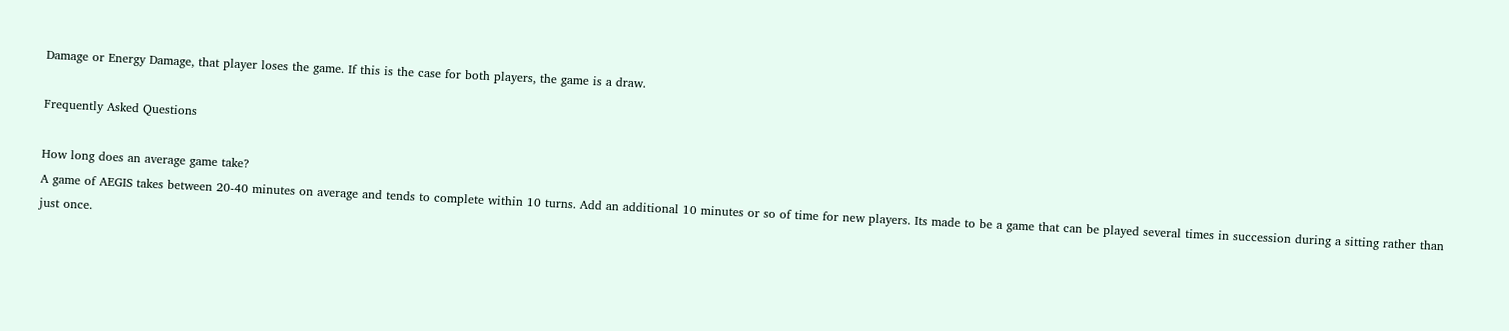Damage or Energy Damage, that player loses the game. If this is the case for both players, the game is a draw.

Frequently Asked Questions

How long does an average game take?
A game of AEGIS takes between 20-40 minutes on average and tends to complete within 10 turns. Add an additional 10 minutes or so of time for new players. Its made to be a game that can be played several times in succession during a sitting rather than just once.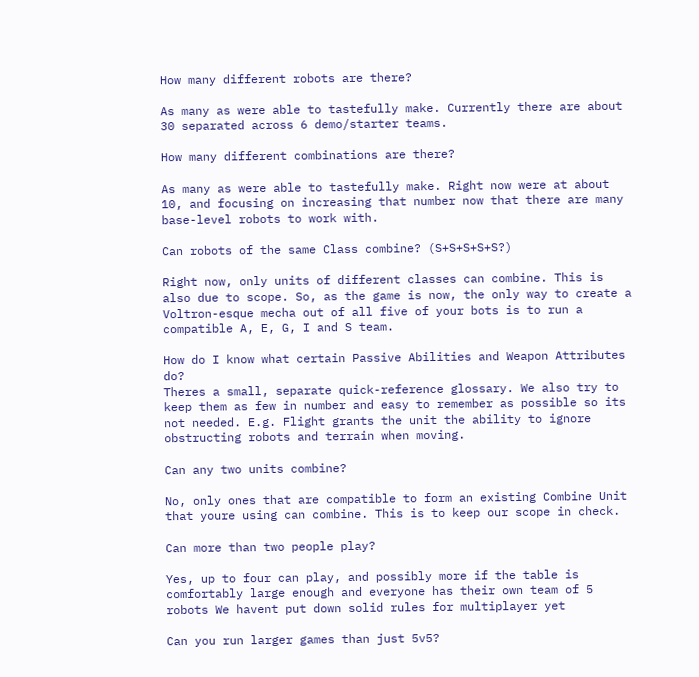How many different robots are there?

As many as were able to tastefully make. Currently there are about 30 separated across 6 demo/starter teams.

How many different combinations are there?

As many as were able to tastefully make. Right now were at about 10, and focusing on increasing that number now that there are many base-level robots to work with.

Can robots of the same Class combine? (S+S+S+S+S?)

Right now, only units of different classes can combine. This is also due to scope. So, as the game is now, the only way to create a Voltron-esque mecha out of all five of your bots is to run a compatible A, E, G, I and S team.

How do I know what certain Passive Abilities and Weapon Attributes do?
Theres a small, separate quick-reference glossary. We also try to keep them as few in number and easy to remember as possible so its not needed. E.g. Flight grants the unit the ability to ignore obstructing robots and terrain when moving.

Can any two units combine?

No, only ones that are compatible to form an existing Combine Unit that youre using can combine. This is to keep our scope in check.

Can more than two people play?

Yes, up to four can play, and possibly more if the table is comfortably large enough and everyone has their own team of 5 robots We havent put down solid rules for multiplayer yet

Can you run larger games than just 5v5?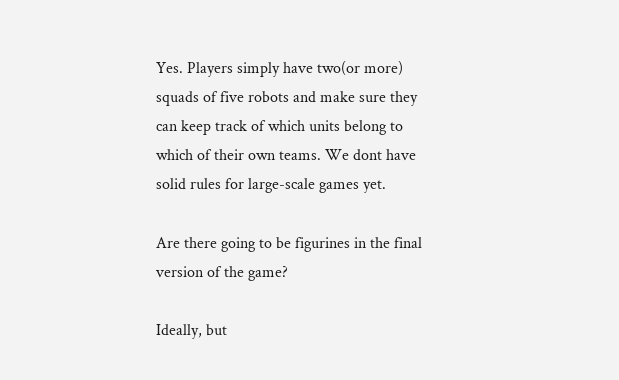Yes. Players simply have two(or more) squads of five robots and make sure they can keep track of which units belong to which of their own teams. We dont have solid rules for large-scale games yet.

Are there going to be figurines in the final version of the game?

Ideally, but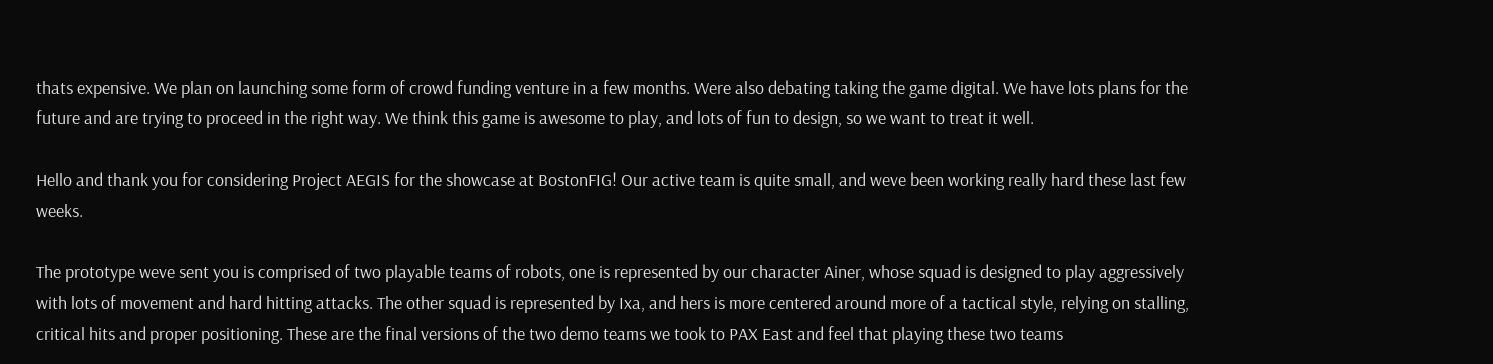thats expensive. We plan on launching some form of crowd funding venture in a few months. Were also debating taking the game digital. We have lots plans for the future and are trying to proceed in the right way. We think this game is awesome to play, and lots of fun to design, so we want to treat it well.

Hello and thank you for considering Project AEGIS for the showcase at BostonFIG! Our active team is quite small, and weve been working really hard these last few weeks.

The prototype weve sent you is comprised of two playable teams of robots, one is represented by our character Ainer, whose squad is designed to play aggressively with lots of movement and hard hitting attacks. The other squad is represented by Ixa, and hers is more centered around more of a tactical style, relying on stalling, critical hits and proper positioning. These are the final versions of the two demo teams we took to PAX East and feel that playing these two teams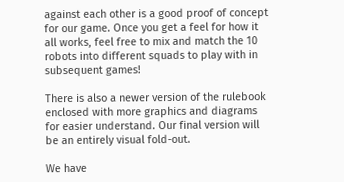against each other is a good proof of concept for our game. Once you get a feel for how it all works, feel free to mix and match the 10 robots into different squads to play with in subsequent games!

There is also a newer version of the rulebook enclosed with more graphics and diagrams for easier understand. Our final version will be an entirely visual fold-out.

We have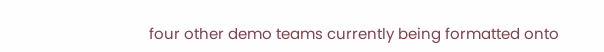four other demo teams currently being formatted onto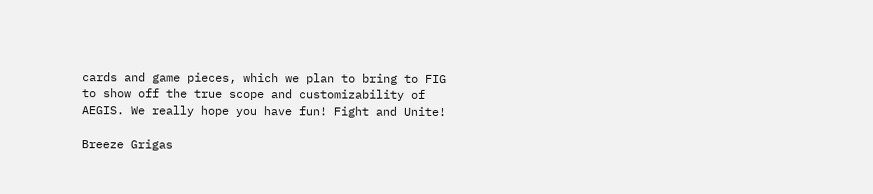cards and game pieces, which we plan to bring to FIG to show off the true scope and customizability of AEGIS. We really hope you have fun! Fight and Unite!

Breeze Grigas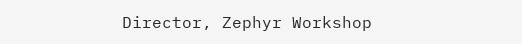Director, Zephyr Workshop